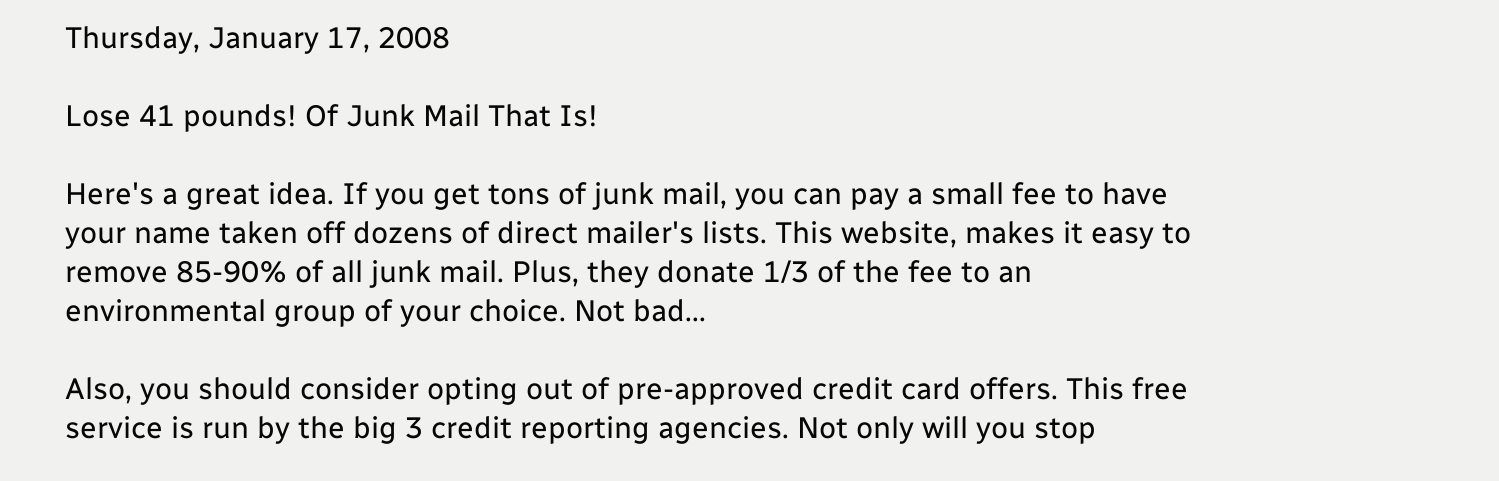Thursday, January 17, 2008

Lose 41 pounds! Of Junk Mail That Is!

Here's a great idea. If you get tons of junk mail, you can pay a small fee to have your name taken off dozens of direct mailer's lists. This website, makes it easy to remove 85-90% of all junk mail. Plus, they donate 1/3 of the fee to an environmental group of your choice. Not bad...

Also, you should consider opting out of pre-approved credit card offers. This free service is run by the big 3 credit reporting agencies. Not only will you stop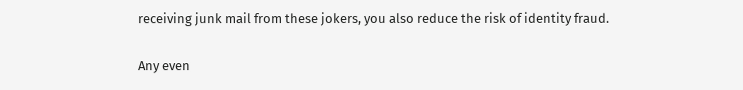receiving junk mail from these jokers, you also reduce the risk of identity fraud.

Any even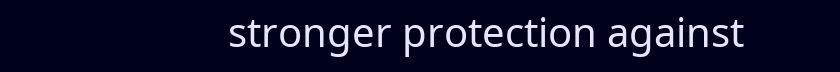stronger protection against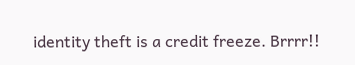identity theft is a credit freeze. Brrrr!!